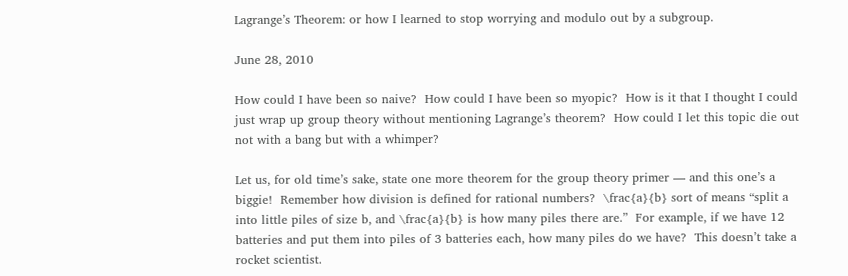Lagrange’s Theorem: or how I learned to stop worrying and modulo out by a subgroup.

June 28, 2010

How could I have been so naive?  How could I have been so myopic?  How is it that I thought I could just wrap up group theory without mentioning Lagrange’s theorem?  How could I let this topic die out not with a bang but with a whimper?

Let us, for old time’s sake, state one more theorem for the group theory primer — and this one’s a biggie!  Remember how division is defined for rational numbers?  \frac{a}{b} sort of means “split a into little piles of size b, and \frac{a}{b} is how many piles there are.”  For example, if we have 12 batteries and put them into piles of 3 batteries each, how many piles do we have?  This doesn’t take a rocket scientist.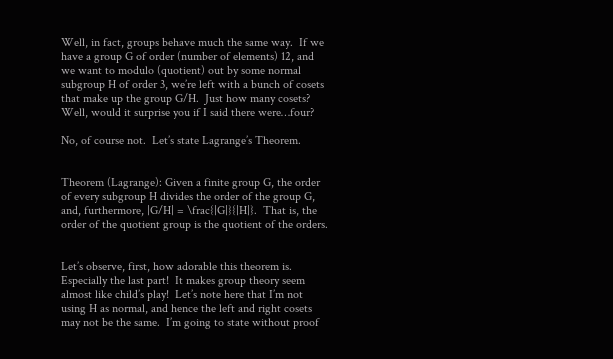Well, in fact, groups behave much the same way.  If we have a group G of order (number of elements) 12, and we want to modulo (quotient) out by some normal subgroup H of order 3, we’re left with a bunch of cosets that make up the group G/H.  Just how many cosets?  Well, would it surprise you if I said there were…four?

No, of course not.  Let’s state Lagrange’s Theorem.


Theorem (Lagrange): Given a finite group G, the order of every subgroup H divides the order of the group G, and, furthermore, |G/H| = \frac{|G|}{|H|}.  That is, the order of the quotient group is the quotient of the orders.


Let’s observe, first, how adorable this theorem is.  Especially the last part!  It makes group theory seem almost like child’s play!  Let’s note here that I’m not using H as normal, and hence the left and right cosets may not be the same.  I’m going to state without proof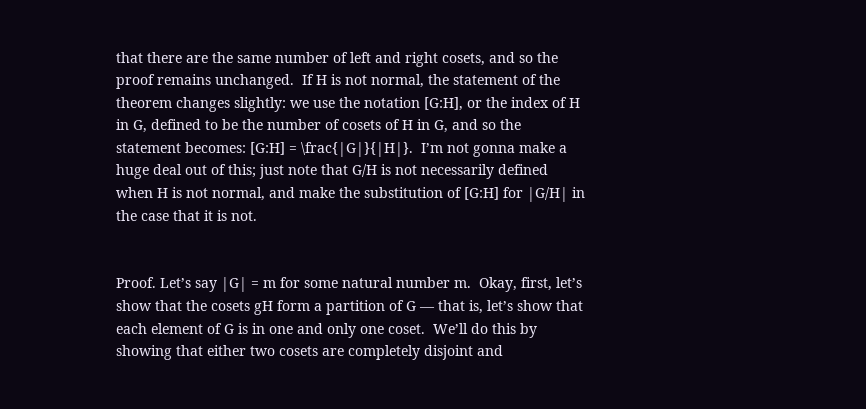that there are the same number of left and right cosets, and so the proof remains unchanged.  If H is not normal, the statement of the theorem changes slightly: we use the notation [G:H], or the index of H in G, defined to be the number of cosets of H in G, and so the statement becomes: [G:H] = \frac{|G|}{|H|}.  I’m not gonna make a huge deal out of this; just note that G/H is not necessarily defined when H is not normal, and make the substitution of [G:H] for |G/H| in the case that it is not.


Proof. Let’s say |G| = m for some natural number m.  Okay, first, let’s show that the cosets gH form a partition of G — that is, let’s show that each element of G is in one and only one coset.  We’ll do this by showing that either two cosets are completely disjoint and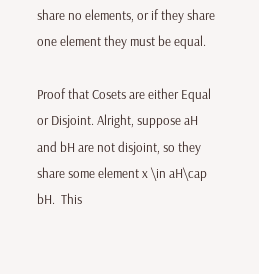share no elements, or if they share one element they must be equal.

Proof that Cosets are either Equal or Disjoint. Alright, suppose aH and bH are not disjoint, so they share some element x \in aH\cap bH.  This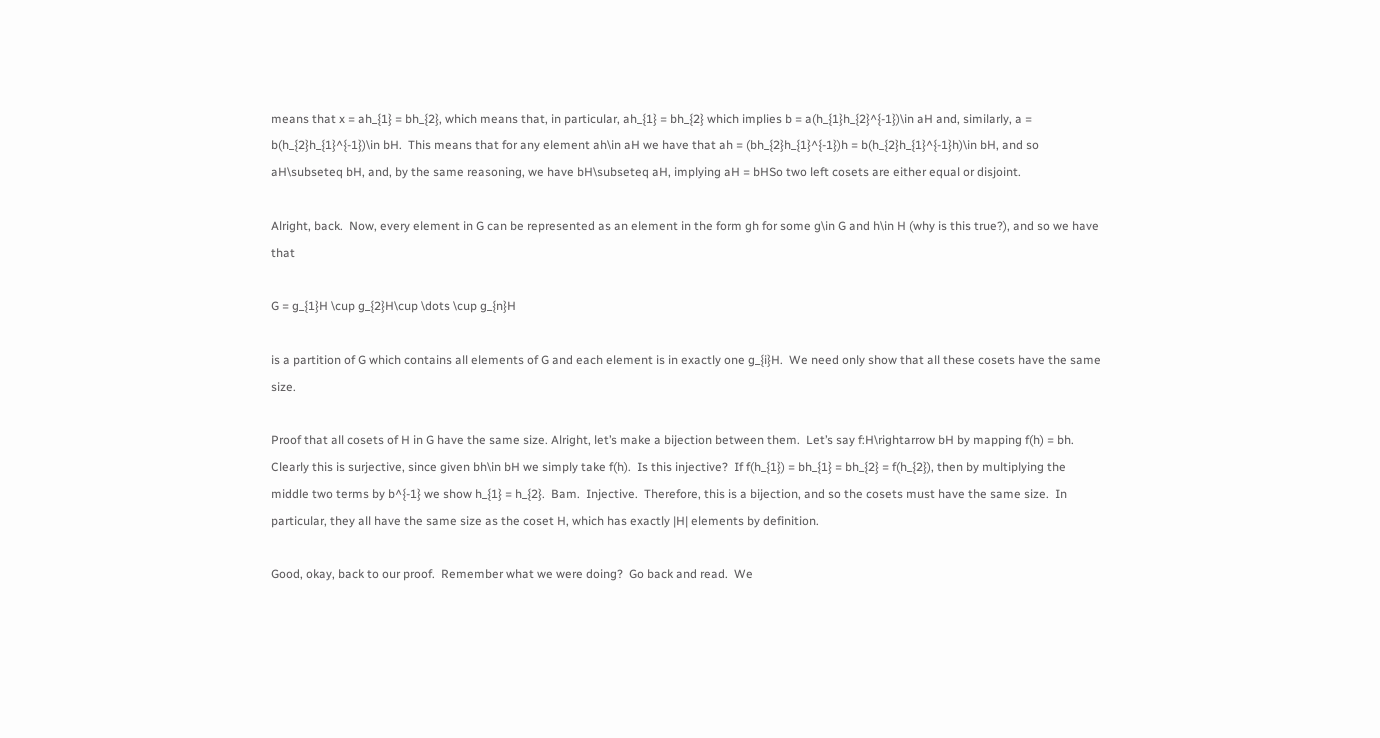means that x = ah_{1} = bh_{2}, which means that, in particular, ah_{1} = bh_{2} which implies b = a(h_{1}h_{2}^{-1})\in aH and, similarly, a = b(h_{2}h_{1}^{-1})\in bH.  This means that for any element ah\in aH we have that ah = (bh_{2}h_{1}^{-1})h = b(h_{2}h_{1}^{-1}h)\in bH, and so aH\subseteq bH, and, by the same reasoning, we have bH\subseteq aH, implying aH = bHSo two left cosets are either equal or disjoint.

Alright, back.  Now, every element in G can be represented as an element in the form gh for some g\in G and h\in H (why is this true?), and so we have that

G = g_{1}H \cup g_{2}H\cup \dots \cup g_{n}H

is a partition of G which contains all elements of G and each element is in exactly one g_{i}H.  We need only show that all these cosets have the same size.

Proof that all cosets of H in G have the same size. Alright, let’s make a bijection between them.  Let’s say f:H\rightarrow bH by mapping f(h) = bh.  Clearly this is surjective, since given bh\in bH we simply take f(h).  Is this injective?  If f(h_{1}) = bh_{1} = bh_{2} = f(h_{2}), then by multiplying the middle two terms by b^{-1} we show h_{1} = h_{2}.  Bam.  Injective.  Therefore, this is a bijection, and so the cosets must have the same size.  In particular, they all have the same size as the coset H, which has exactly |H| elements by definition.

Good, okay, back to our proof.  Remember what we were doing?  Go back and read.  We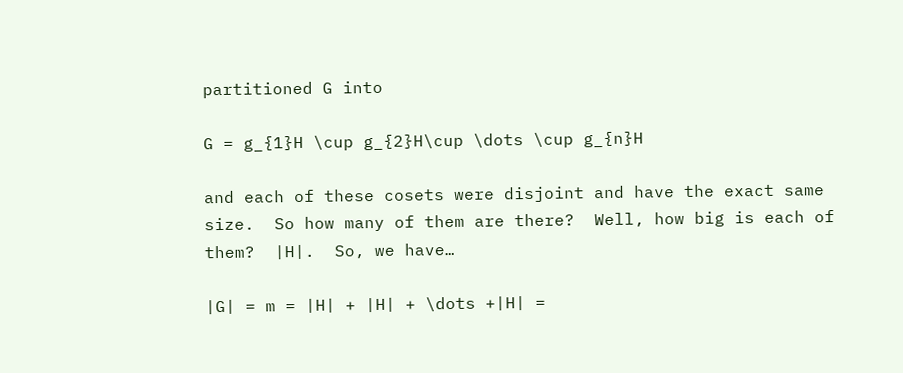partitioned G into

G = g_{1}H \cup g_{2}H\cup \dots \cup g_{n}H

and each of these cosets were disjoint and have the exact same size.  So how many of them are there?  Well, how big is each of them?  |H|.  So, we have…

|G| = m = |H| + |H| + \dots +|H| =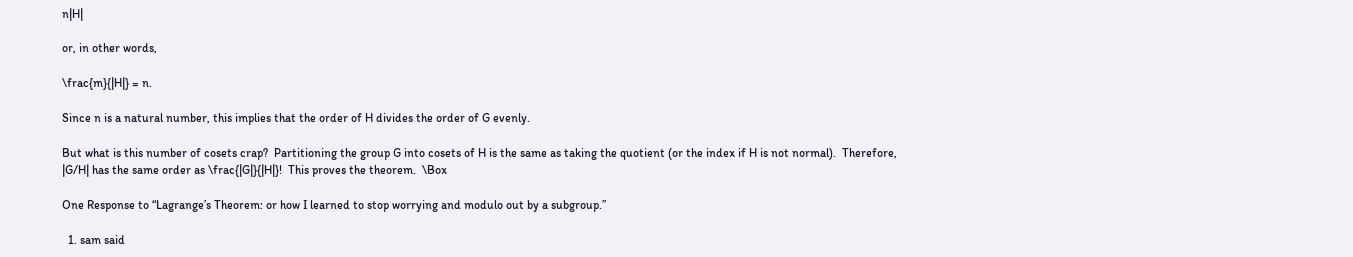n|H|

or, in other words,

\frac{m}{|H|} = n.

Since n is a natural number, this implies that the order of H divides the order of G evenly.

But what is this number of cosets crap?  Partitioning the group G into cosets of H is the same as taking the quotient (or the index if H is not normal).  Therefore, |G/H| has the same order as \frac{|G|}{|H|}!  This proves the theorem.  \Box

One Response to “Lagrange’s Theorem: or how I learned to stop worrying and modulo out by a subgroup.”

  1. sam said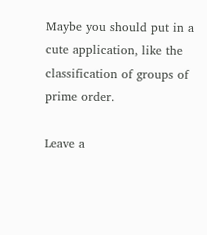Maybe you should put in a cute application, like the classification of groups of prime order.

Leave a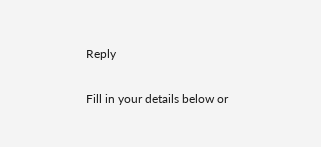Reply

Fill in your details below or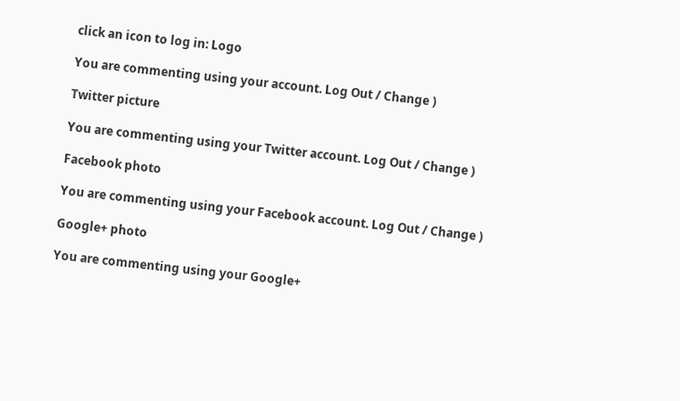click an icon to log in: Logo

You are commenting using your account. Log Out / Change )

Twitter picture

You are commenting using your Twitter account. Log Out / Change )

Facebook photo

You are commenting using your Facebook account. Log Out / Change )

Google+ photo

You are commenting using your Google+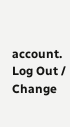account. Log Out / Change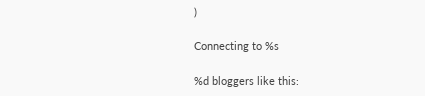)

Connecting to %s

%d bloggers like this: